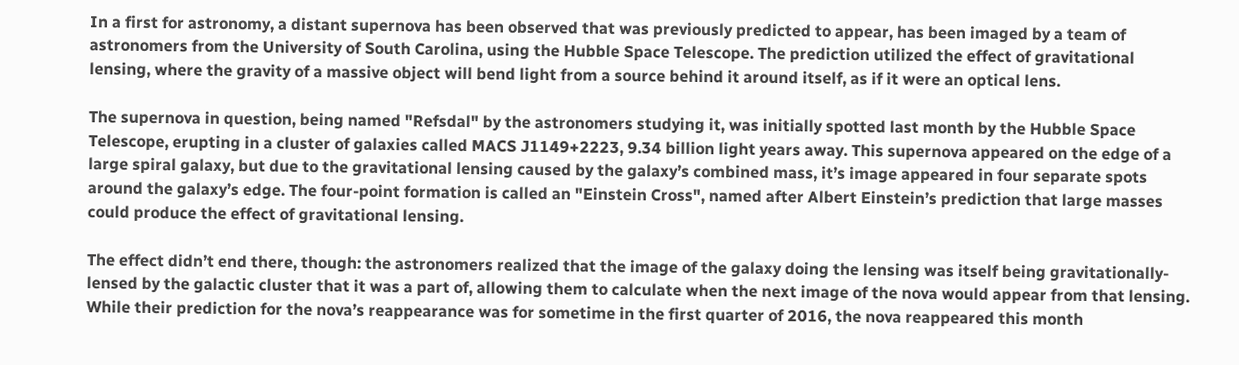In a first for astronomy, a distant supernova has been observed that was previously predicted to appear, has been imaged by a team of astronomers from the University of South Carolina, using the Hubble Space Telescope. The prediction utilized the effect of gravitational lensing, where the gravity of a massive object will bend light from a source behind it around itself, as if it were an optical lens.

The supernova in question, being named "Refsdal" by the astronomers studying it, was initially spotted last month by the Hubble Space Telescope, erupting in a cluster of galaxies called MACS J1149+2223, 9.34 billion light years away. This supernova appeared on the edge of a large spiral galaxy, but due to the gravitational lensing caused by the galaxy’s combined mass, it’s image appeared in four separate spots around the galaxy’s edge. The four-point formation is called an "Einstein Cross", named after Albert Einstein’s prediction that large masses could produce the effect of gravitational lensing.

The effect didn’t end there, though: the astronomers realized that the image of the galaxy doing the lensing was itself being gravitationally-lensed by the galactic cluster that it was a part of, allowing them to calculate when the next image of the nova would appear from that lensing. While their prediction for the nova’s reappearance was for sometime in the first quarter of 2016, the nova reappeared this month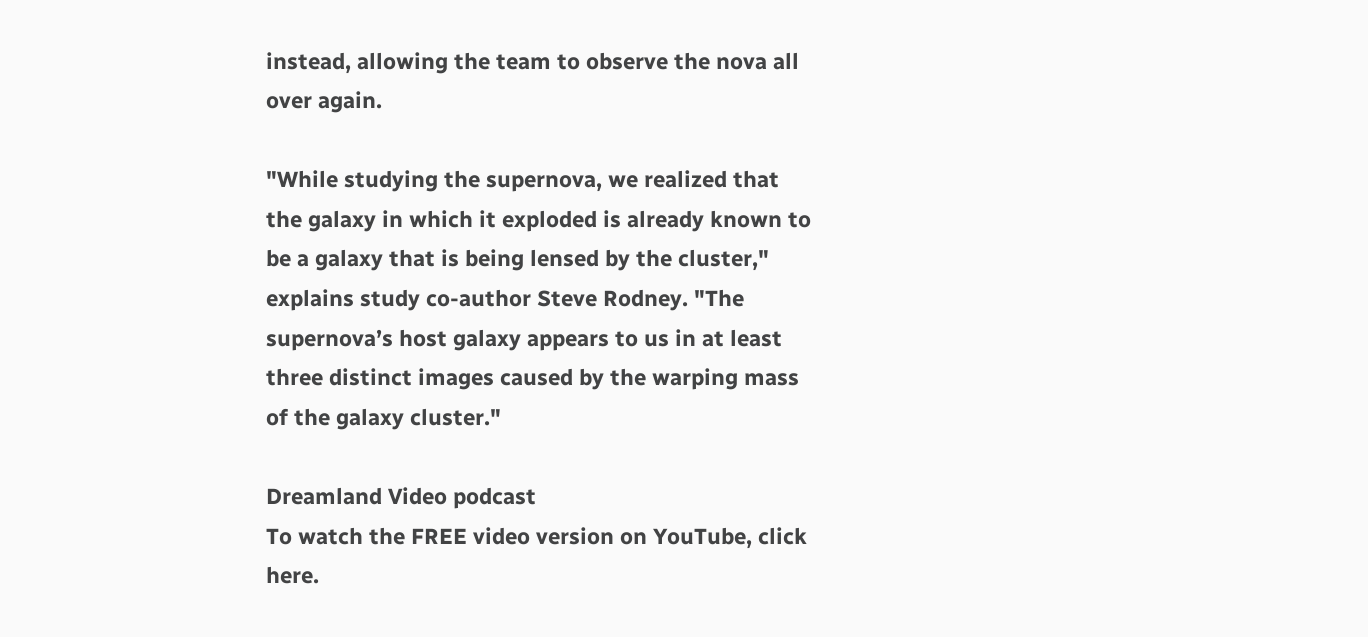instead, allowing the team to observe the nova all over again.

"While studying the supernova, we realized that the galaxy in which it exploded is already known to be a galaxy that is being lensed by the cluster," explains study co-author Steve Rodney. "The supernova’s host galaxy appears to us in at least three distinct images caused by the warping mass of the galaxy cluster."

Dreamland Video podcast
To watch the FREE video version on YouTube, click here.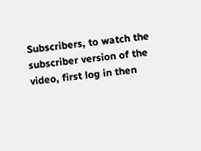Subscribers, to watch the subscriber version of the video, first log in then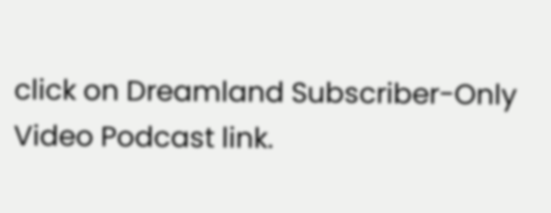click on Dreamland Subscriber-Only Video Podcast link.